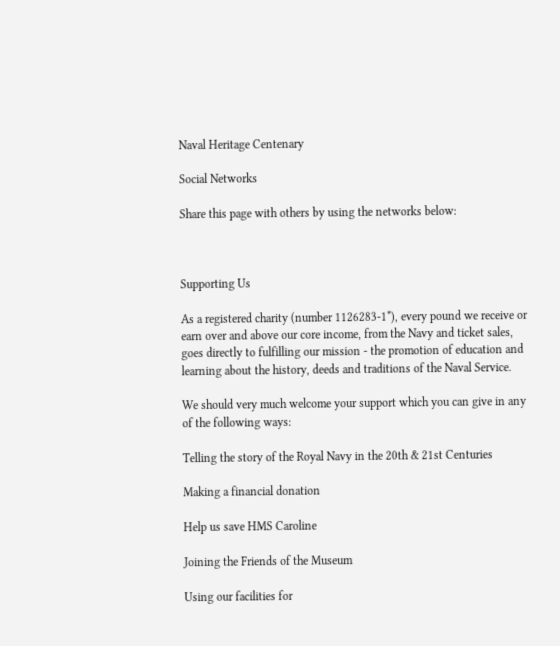Naval Heritage Centenary

Social Networks

Share this page with others by using the networks below:



Supporting Us

As a registered charity (number 1126283-1*), every pound we receive or earn over and above our core income, from the Navy and ticket sales, goes directly to fulfilling our mission - the promotion of education and learning about the history, deeds and traditions of the Naval Service.

We should very much welcome your support which you can give in any of the following ways:

Telling the story of the Royal Navy in the 20th & 21st Centuries

Making a financial donation

Help us save HMS Caroline

Joining the Friends of the Museum

Using our facilities for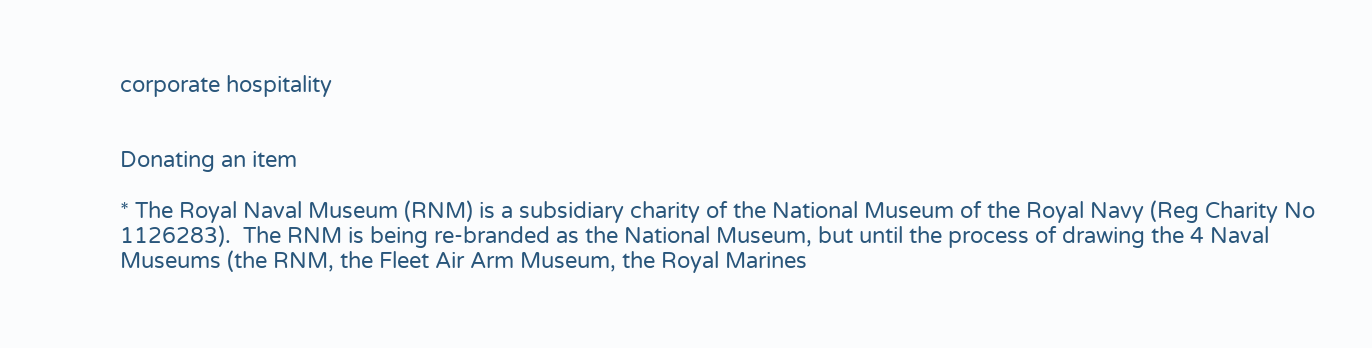corporate hospitality


Donating an item

* The Royal Naval Museum (RNM) is a subsidiary charity of the National Museum of the Royal Navy (Reg Charity No 1126283).  The RNM is being re-branded as the National Museum, but until the process of drawing the 4 Naval Museums (the RNM, the Fleet Air Arm Museum, the Royal Marines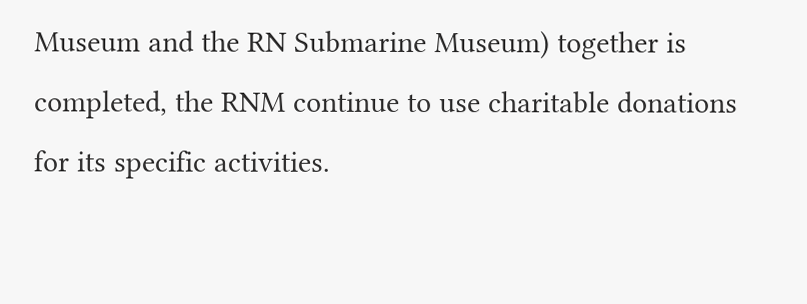Museum and the RN Submarine Museum) together is completed, the RNM continue to use charitable donations for its specific activities.